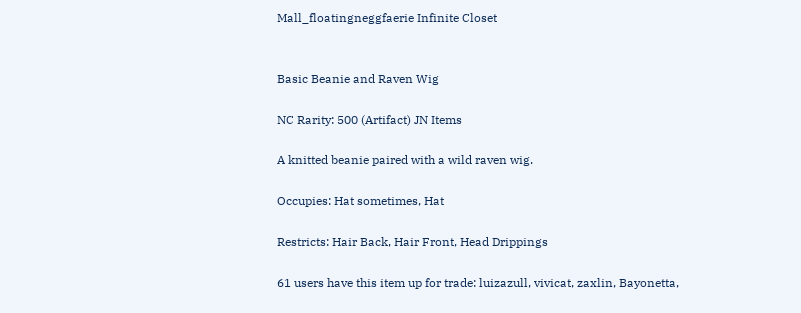Mall_floatingneggfaerie Infinite Closet


Basic Beanie and Raven Wig

NC Rarity: 500 (Artifact) JN Items

A knitted beanie paired with a wild raven wig.

Occupies: Hat sometimes, Hat

Restricts: Hair Back, Hair Front, Head Drippings

61 users have this item up for trade: luizazull, vivicat, zaxlin, Bayonetta,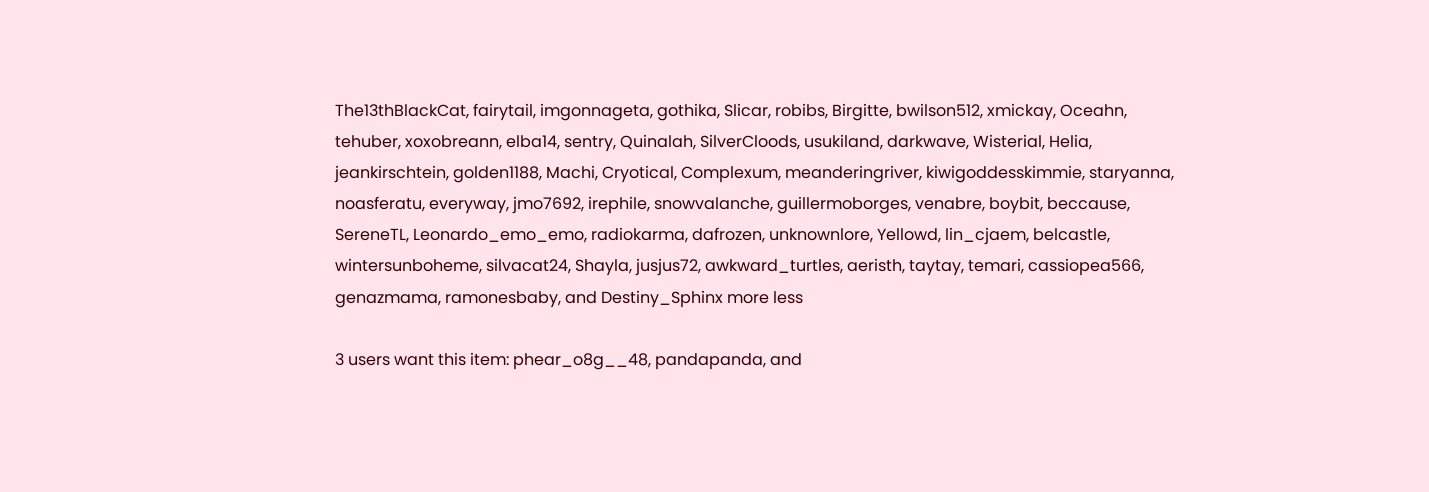The13thBlackCat, fairytail, imgonnageta, gothika, Slicar, robibs, Birgitte, bwilson512, xmickay, Oceahn, tehuber, xoxobreann, elba14, sentry, Quinalah, SilverCloods, usukiland, darkwave, Wisterial, Helia, jeankirschtein, golden1188, Machi, Cryotical, Complexum, meanderingriver, kiwigoddesskimmie, staryanna, noasferatu, everyway, jmo7692, irephile, snowvalanche, guillermoborges, venabre, boybit, beccause, SereneTL, Leonardo_emo_emo, radiokarma, dafrozen, unknownlore, Yellowd, lin_cjaem, belcastle, wintersunboheme, silvacat24, Shayla, jusjus72, awkward_turtles, aeristh, taytay, temari, cassiopea566, genazmama, ramonesbaby, and Destiny_Sphinx more less

3 users want this item: phear_o8g__48, pandapanda, and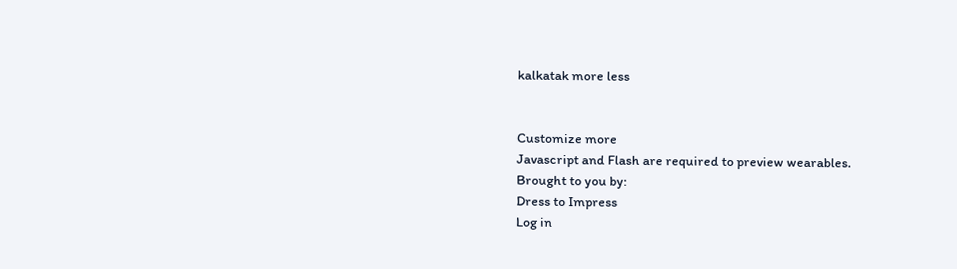kalkatak more less


Customize more
Javascript and Flash are required to preview wearables.
Brought to you by:
Dress to Impress
Log in